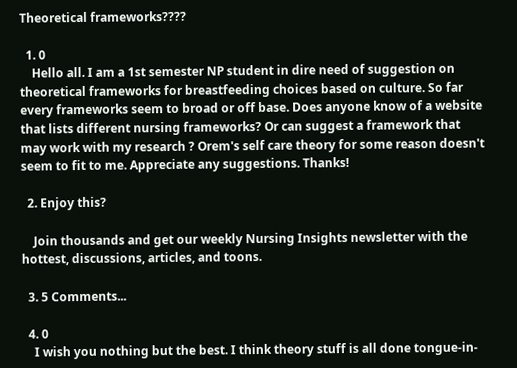Theoretical frameworks????

  1. 0
    Hello all. I am a 1st semester NP student in dire need of suggestion on theoretical frameworks for breastfeeding choices based on culture. So far every frameworks seem to broad or off base. Does anyone know of a website that lists different nursing frameworks? Or can suggest a framework that may work with my research ? Orem's self care theory for some reason doesn't seem to fit to me. Appreciate any suggestions. Thanks!

  2. Enjoy this?

    Join thousands and get our weekly Nursing Insights newsletter with the hottest, discussions, articles, and toons.

  3. 5 Comments...

  4. 0
    I wish you nothing but the best. I think theory stuff is all done tongue-in-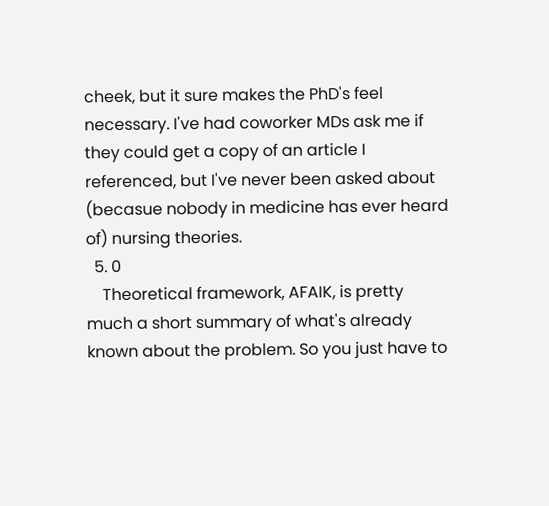cheek, but it sure makes the PhD's feel necessary. I've had coworker MDs ask me if they could get a copy of an article I referenced, but I've never been asked about (becasue nobody in medicine has ever heard of) nursing theories.
  5. 0
    Theoretical framework, AFAIK, is pretty much a short summary of what's already known about the problem. So you just have to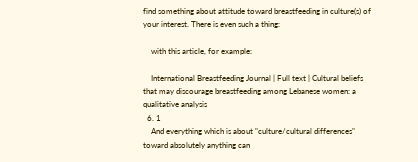find something about attitude toward breastfeeding in culture(s) of your interest. There is even such a thing:

    with this article, for example:

    International Breastfeeding Journal | Full text | Cultural beliefs that may discourage breastfeeding among Lebanese women: a qualitative analysis
  6. 1
    And everything which is about "culture/cultural differences" toward absolutely anything can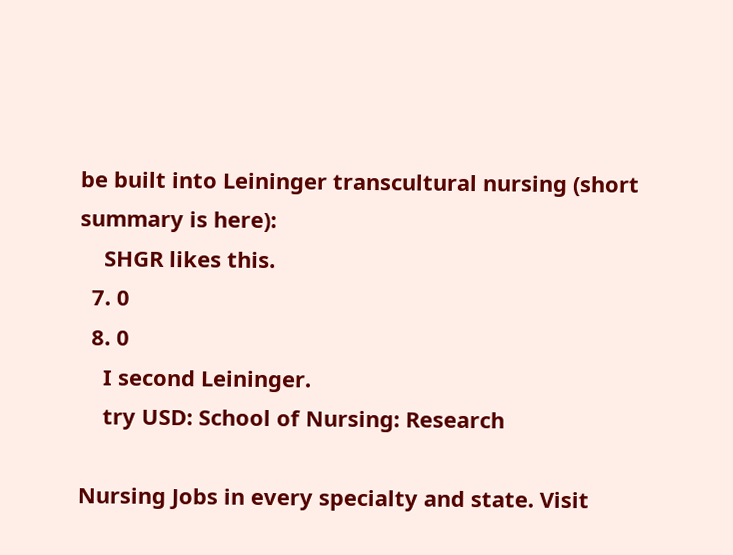be built into Leininger transcultural nursing (short summary is here):
    SHGR likes this.
  7. 0
  8. 0
    I second Leininger.
    try USD: School of Nursing: Research

Nursing Jobs in every specialty and state. Visit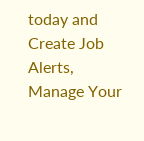today and Create Job Alerts, Manage Your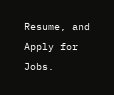Resume, and Apply for Jobs.